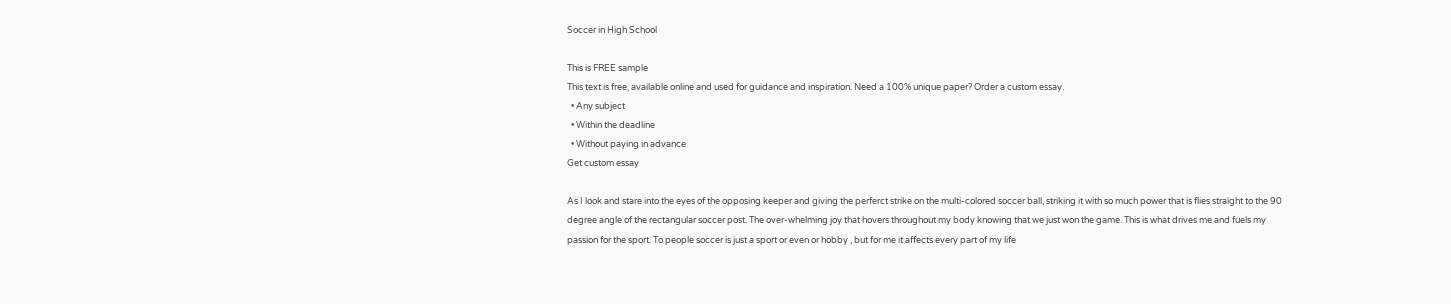Soccer in High School

This is FREE sample
This text is free, available online and used for guidance and inspiration. Need a 100% unique paper? Order a custom essay.
  • Any subject
  • Within the deadline
  • Without paying in advance
Get custom essay

As I look and stare into the eyes of the opposing keeper and giving the perferct strike on the multi-colored soccer ball, striking it with so much power that is flies straight to the 90 degree angle of the rectangular soccer post. The over-whelming joy that hovers throughout my body knowing that we just won the game. This is what drives me and fuels my passion for the sport. To people soccer is just a sport or even or hobby , but for me it affects every part of my life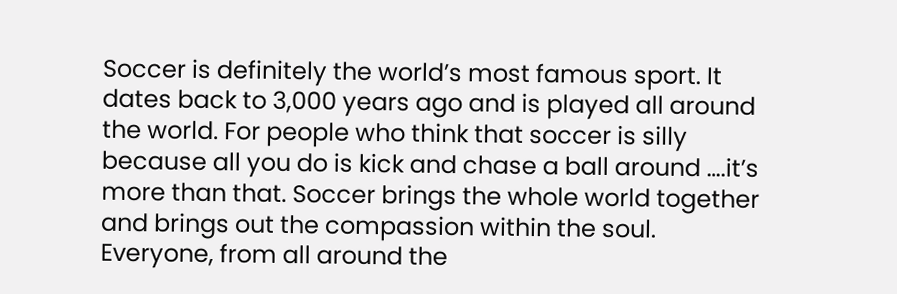Soccer is definitely the world’s most famous sport. It dates back to 3,000 years ago and is played all around the world. For people who think that soccer is silly because all you do is kick and chase a ball around ….it’s more than that. Soccer brings the whole world together and brings out the compassion within the soul. Everyone, from all around the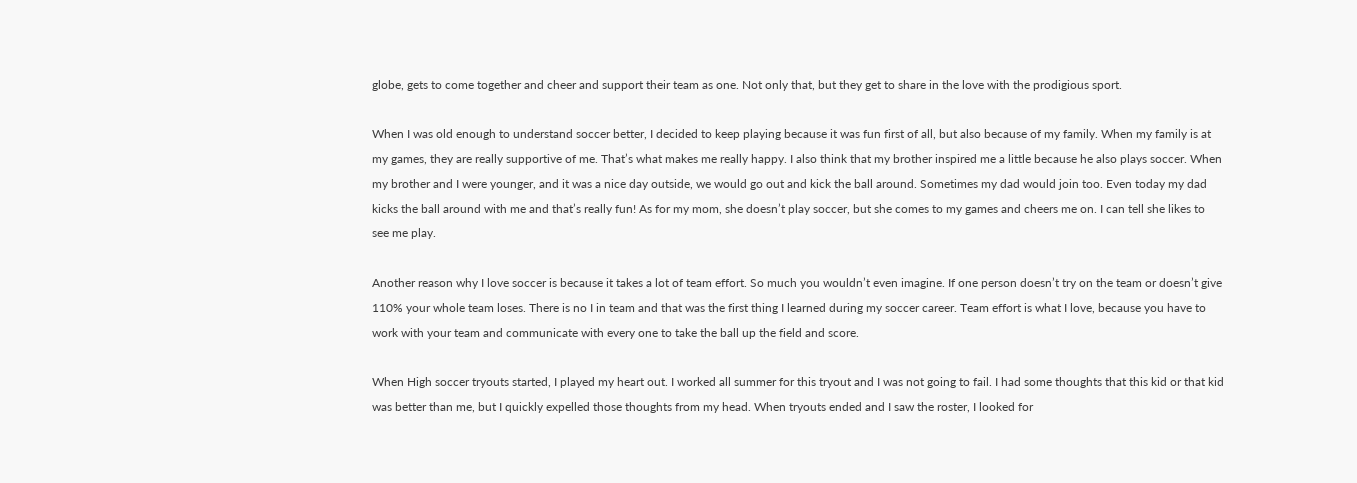globe, gets to come together and cheer and support their team as one. Not only that, but they get to share in the love with the prodigious sport.

When I was old enough to understand soccer better, I decided to keep playing because it was fun first of all, but also because of my family. When my family is at my games, they are really supportive of me. That’s what makes me really happy. I also think that my brother inspired me a little because he also plays soccer. When my brother and I were younger, and it was a nice day outside, we would go out and kick the ball around. Sometimes my dad would join too. Even today my dad kicks the ball around with me and that’s really fun! As for my mom, she doesn’t play soccer, but she comes to my games and cheers me on. I can tell she likes to see me play.

Another reason why I love soccer is because it takes a lot of team effort. So much you wouldn’t even imagine. If one person doesn’t try on the team or doesn’t give 110% your whole team loses. There is no I in team and that was the first thing I learned during my soccer career. Team effort is what I love, because you have to work with your team and communicate with every one to take the ball up the field and score.

When High soccer tryouts started, I played my heart out. I worked all summer for this tryout and I was not going to fail. I had some thoughts that this kid or that kid was better than me, but I quickly expelled those thoughts from my head. When tryouts ended and I saw the roster, I looked for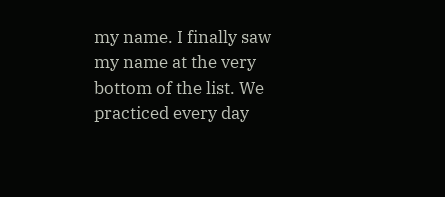my name. I finally saw my name at the very bottom of the list. We practiced every day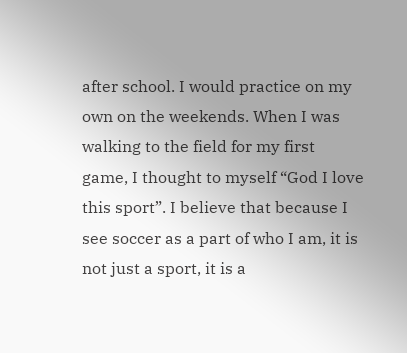after school. I would practice on my own on the weekends. When I was walking to the field for my first game, I thought to myself “God I love this sport”. I believe that because I see soccer as a part of who I am, it is not just a sport, it is a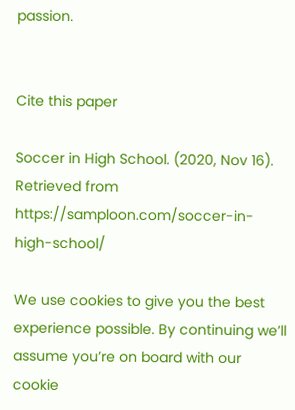passion.


Cite this paper

Soccer in High School. (2020, Nov 16). Retrieved from https://samploon.com/soccer-in-high-school/

We use cookies to give you the best experience possible. By continuing we’ll assume you’re on board with our cookie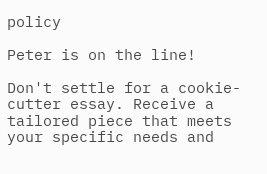policy

Peter is on the line!

Don't settle for a cookie-cutter essay. Receive a tailored piece that meets your specific needs and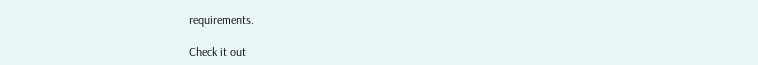requirements.

Check it out